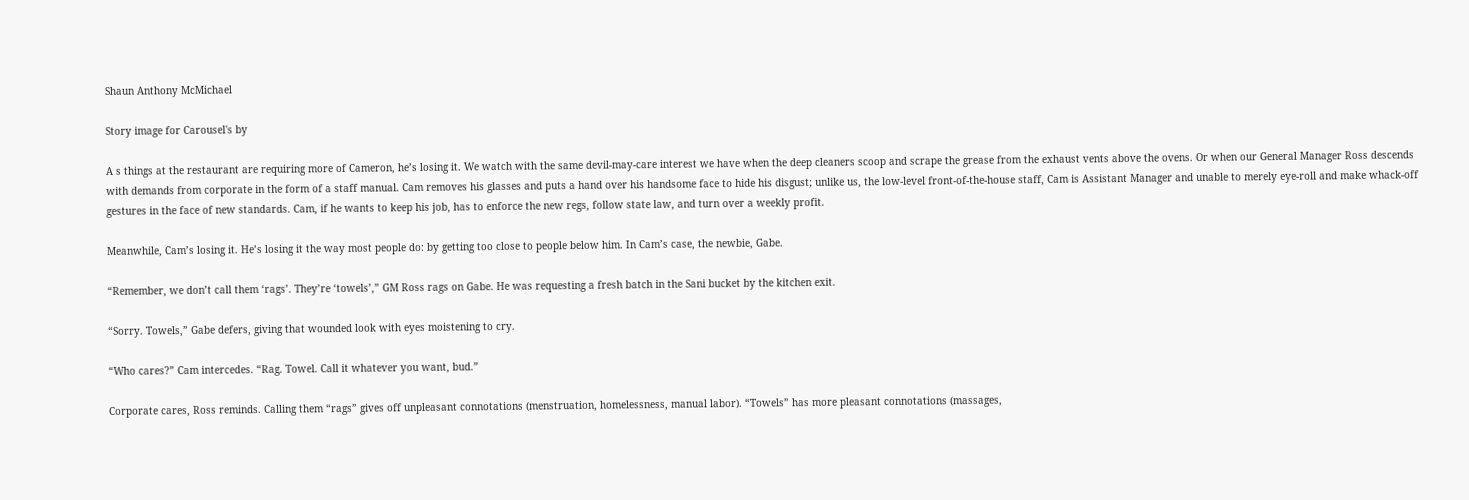Shaun Anthony McMichael

Story image for Carousel's by

A s things at the restaurant are requiring more of Cameron, he’s losing it. We watch with the same devil-may-care interest we have when the deep cleaners scoop and scrape the grease from the exhaust vents above the ovens. Or when our General Manager Ross descends with demands from corporate in the form of a staff manual. Cam removes his glasses and puts a hand over his handsome face to hide his disgust; unlike us, the low-level front-of-the-house staff, Cam is Assistant Manager and unable to merely eye-roll and make whack-off gestures in the face of new standards. Cam, if he wants to keep his job, has to enforce the new regs, follow state law, and turn over a weekly profit.

Meanwhile, Cam’s losing it. He’s losing it the way most people do: by getting too close to people below him. In Cam’s case, the newbie, Gabe.

“Remember, we don’t call them ‘rags’. They’re ‘towels’,” GM Ross rags on Gabe. He was requesting a fresh batch in the Sani bucket by the kitchen exit.

“Sorry. Towels,” Gabe defers, giving that wounded look with eyes moistening to cry.

“Who cares?” Cam intercedes. “Rag. Towel. Call it whatever you want, bud.”

Corporate cares, Ross reminds. Calling them “rags” gives off unpleasant connotations (menstruation, homelessness, manual labor). “Towels” has more pleasant connotations (massages,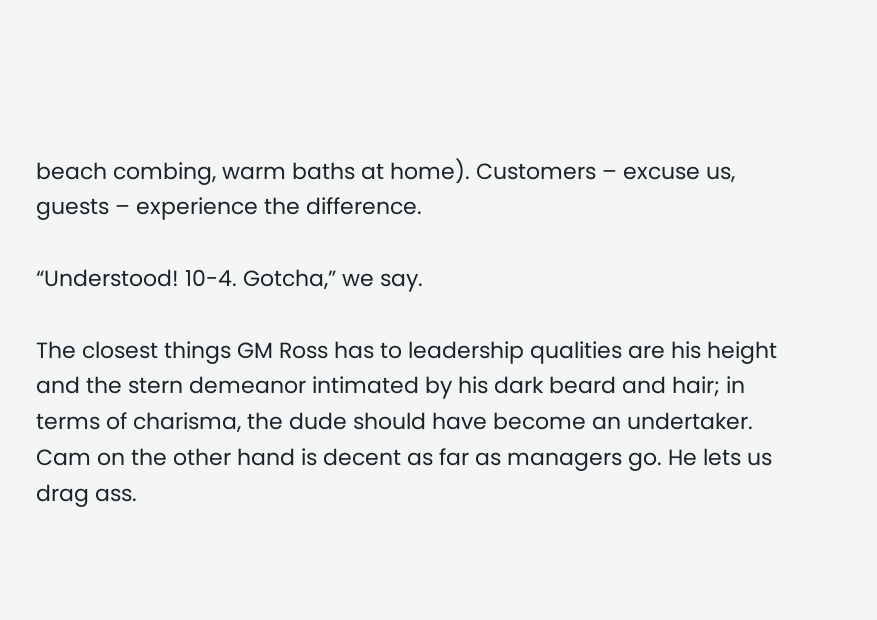beach combing, warm baths at home). Customers – excuse us, guests – experience the difference.

“Understood! 10-4. Gotcha,” we say.

The closest things GM Ross has to leadership qualities are his height and the stern demeanor intimated by his dark beard and hair; in terms of charisma, the dude should have become an undertaker. Cam on the other hand is decent as far as managers go. He lets us drag ass.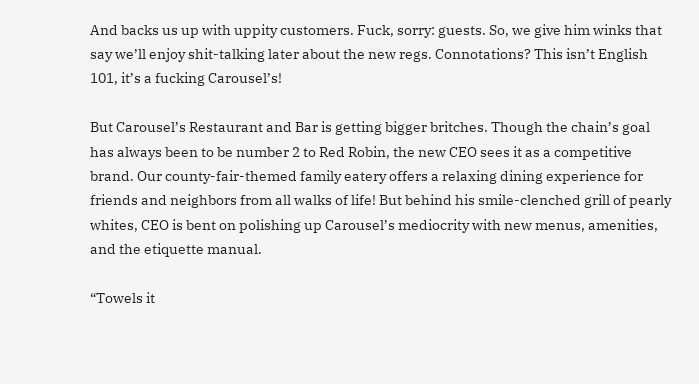And backs us up with uppity customers. Fuck, sorry: guests. So, we give him winks that say we’ll enjoy shit-talking later about the new regs. Connotations? This isn’t English 101, it’s a fucking Carousel’s!

But Carousel’s Restaurant and Bar is getting bigger britches. Though the chain’s goal has always been to be number 2 to Red Robin, the new CEO sees it as a competitive brand. Our county-fair-themed family eatery offers a relaxing dining experience for friends and neighbors from all walks of life! But behind his smile-clenched grill of pearly whites, CEO is bent on polishing up Carousel’s mediocrity with new menus, amenities, and the etiquette manual.

“Towels it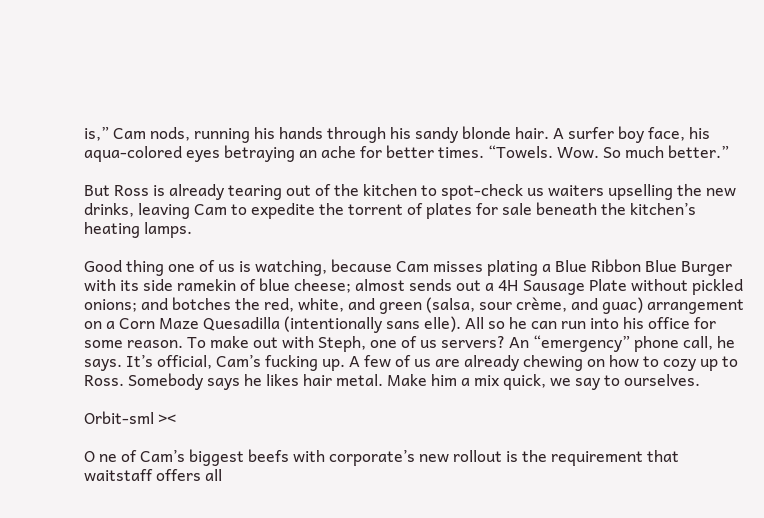is,” Cam nods, running his hands through his sandy blonde hair. A surfer boy face, his aqua-colored eyes betraying an ache for better times. “Towels. Wow. So much better.”

But Ross is already tearing out of the kitchen to spot-check us waiters upselling the new drinks, leaving Cam to expedite the torrent of plates for sale beneath the kitchen’s heating lamps.

Good thing one of us is watching, because Cam misses plating a Blue Ribbon Blue Burger with its side ramekin of blue cheese; almost sends out a 4H Sausage Plate without pickled onions; and botches the red, white, and green (salsa, sour crème, and guac) arrangement on a Corn Maze Quesadilla (intentionally sans elle). All so he can run into his office for some reason. To make out with Steph, one of us servers? An “emergency” phone call, he says. It’s official, Cam’s fucking up. A few of us are already chewing on how to cozy up to Ross. Somebody says he likes hair metal. Make him a mix quick, we say to ourselves.

Orbit-sml ><

O ne of Cam’s biggest beefs with corporate’s new rollout is the requirement that waitstaff offers all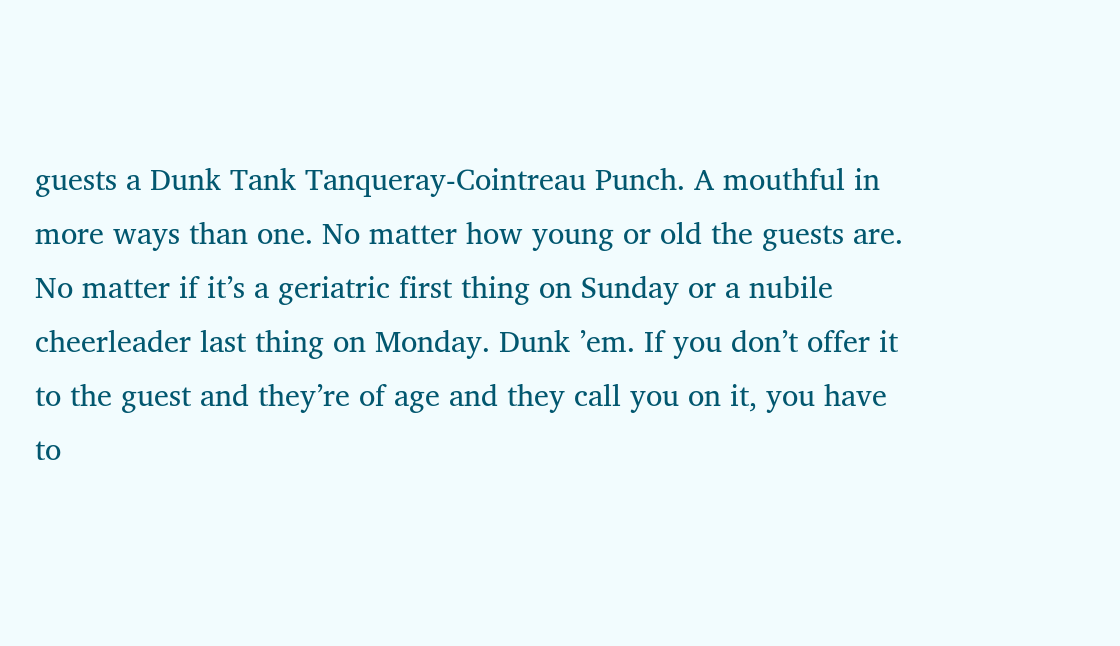guests a Dunk Tank Tanqueray-Cointreau Punch. A mouthful in more ways than one. No matter how young or old the guests are. No matter if it’s a geriatric first thing on Sunday or a nubile cheerleader last thing on Monday. Dunk ’em. If you don’t offer it to the guest and they’re of age and they call you on it, you have to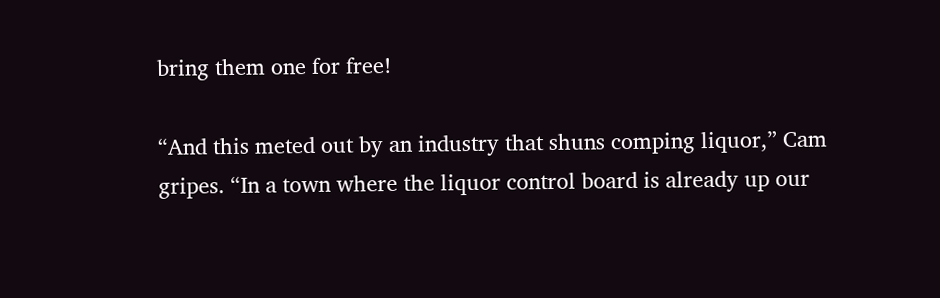bring them one for free!

“And this meted out by an industry that shuns comping liquor,” Cam gripes. “In a town where the liquor control board is already up our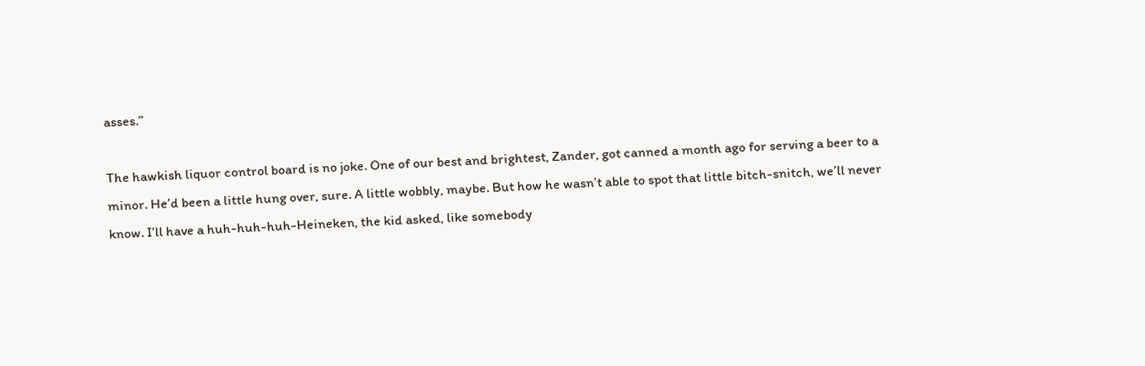asses.”

The hawkish liquor control board is no joke. One of our best and brightest, Zander, got canned a month ago for serving a beer to a minor. He’d been a little hung over, sure. A little wobbly, maybe. But how he wasn’t able to spot that little bitch-snitch, we’ll never know. I’ll have a huh-huh-huh-Heineken, the kid asked, like somebody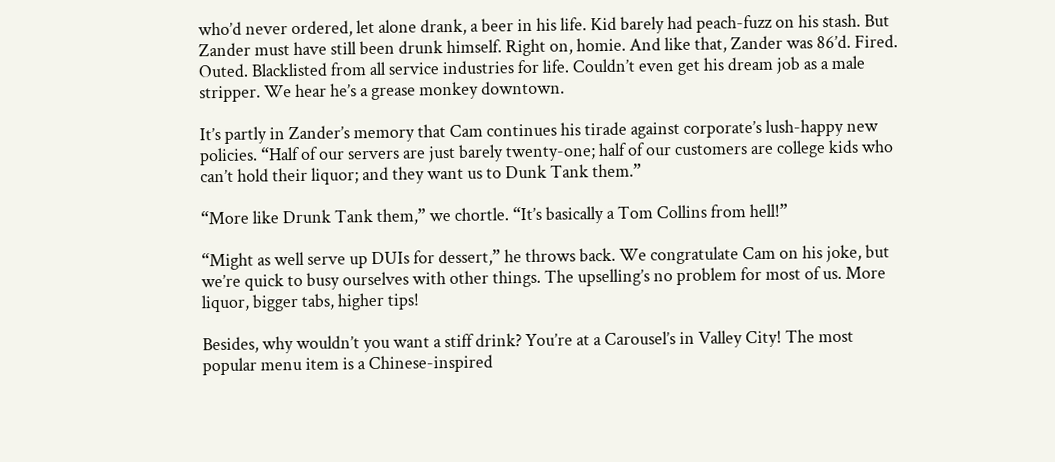who’d never ordered, let alone drank, a beer in his life. Kid barely had peach-fuzz on his stash. But Zander must have still been drunk himself. Right on, homie. And like that, Zander was 86’d. Fired. Outed. Blacklisted from all service industries for life. Couldn’t even get his dream job as a male stripper. We hear he’s a grease monkey downtown.

It’s partly in Zander’s memory that Cam continues his tirade against corporate’s lush-happy new policies. “Half of our servers are just barely twenty-one; half of our customers are college kids who can’t hold their liquor; and they want us to Dunk Tank them.”

“More like Drunk Tank them,” we chortle. “It’s basically a Tom Collins from hell!”

“Might as well serve up DUIs for dessert,” he throws back. We congratulate Cam on his joke, but we’re quick to busy ourselves with other things. The upselling’s no problem for most of us. More liquor, bigger tabs, higher tips!

Besides, why wouldn’t you want a stiff drink? You’re at a Carousel’s in Valley City! The most popular menu item is a Chinese-inspired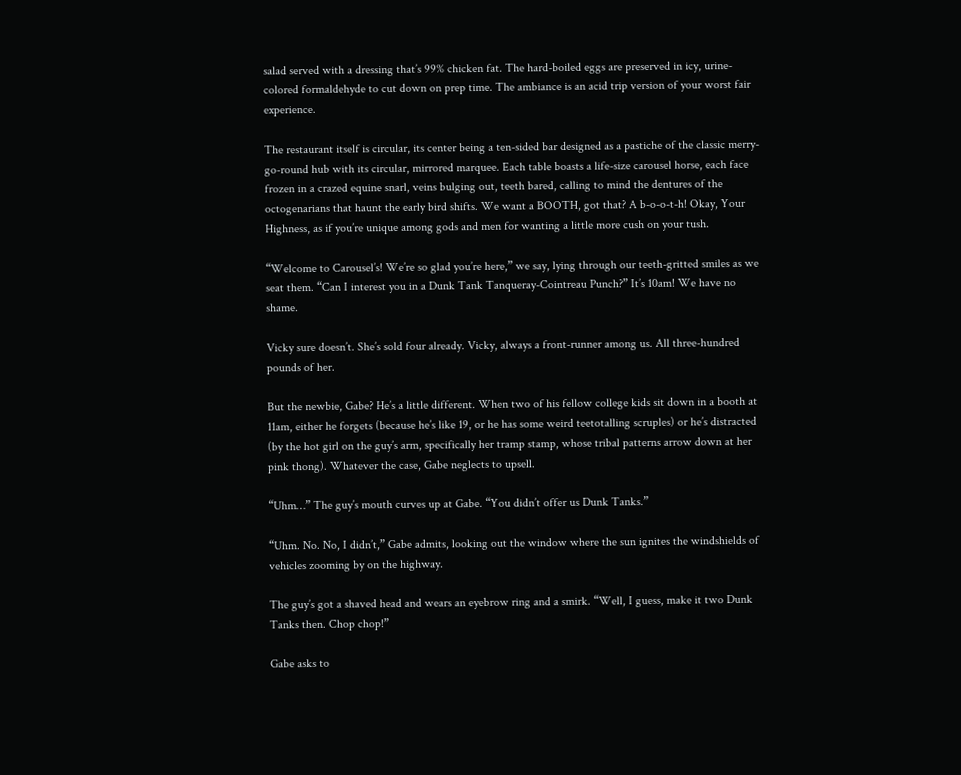salad served with a dressing that’s 99% chicken fat. The hard-boiled eggs are preserved in icy, urine-colored formaldehyde to cut down on prep time. The ambiance is an acid trip version of your worst fair experience.

The restaurant itself is circular, its center being a ten-sided bar designed as a pastiche of the classic merry-go-round hub with its circular, mirrored marquee. Each table boasts a life-size carousel horse, each face frozen in a crazed equine snarl, veins bulging out, teeth bared, calling to mind the dentures of the octogenarians that haunt the early bird shifts. We want a BOOTH, got that? A b-o-o-t-h! Okay, Your Highness, as if you’re unique among gods and men for wanting a little more cush on your tush.

“Welcome to Carousel’s! We’re so glad you’re here,” we say, lying through our teeth-gritted smiles as we seat them. “Can I interest you in a Dunk Tank Tanqueray-Cointreau Punch?” It’s 10am! We have no shame.

Vicky sure doesn’t. She’s sold four already. Vicky, always a front-runner among us. All three-hundred pounds of her.

But the newbie, Gabe? He’s a little different. When two of his fellow college kids sit down in a booth at 11am, either he forgets (because he’s like 19, or he has some weird teetotalling scruples) or he’s distracted (by the hot girl on the guy’s arm, specifically her tramp stamp, whose tribal patterns arrow down at her pink thong). Whatever the case, Gabe neglects to upsell.

“Uhm…” The guy’s mouth curves up at Gabe. “You didn’t offer us Dunk Tanks.”

“Uhm. No. No, I didn’t,” Gabe admits, looking out the window where the sun ignites the windshields of vehicles zooming by on the highway.

The guy’s got a shaved head and wears an eyebrow ring and a smirk. “Well, I guess, make it two Dunk Tanks then. Chop chop!”

Gabe asks to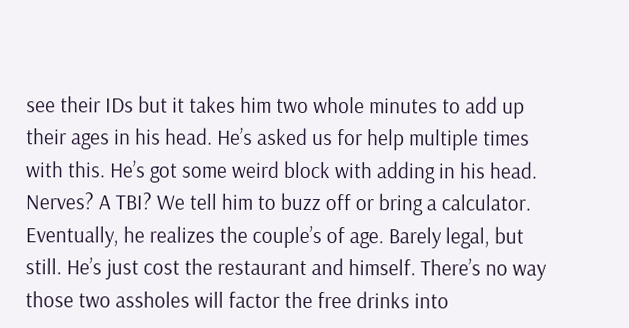see their IDs but it takes him two whole minutes to add up their ages in his head. He’s asked us for help multiple times with this. He’s got some weird block with adding in his head. Nerves? A TBI? We tell him to buzz off or bring a calculator. Eventually, he realizes the couple’s of age. Barely legal, but still. He’s just cost the restaurant and himself. There’s no way those two assholes will factor the free drinks into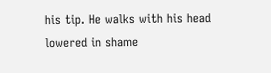his tip. He walks with his head lowered in shame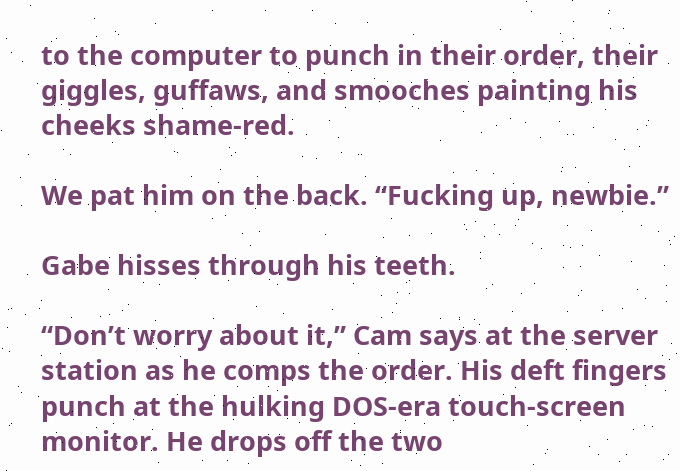to the computer to punch in their order, their giggles, guffaws, and smooches painting his cheeks shame-red.

We pat him on the back. “Fucking up, newbie.”

Gabe hisses through his teeth.

“Don’t worry about it,” Cam says at the server station as he comps the order. His deft fingers punch at the hulking DOS-era touch-screen monitor. He drops off the two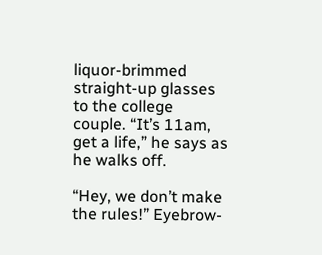liquor-brimmed straight-up glasses to the college couple. “It’s 11am, get a life,” he says as he walks off.

“Hey, we don’t make the rules!” Eyebrow-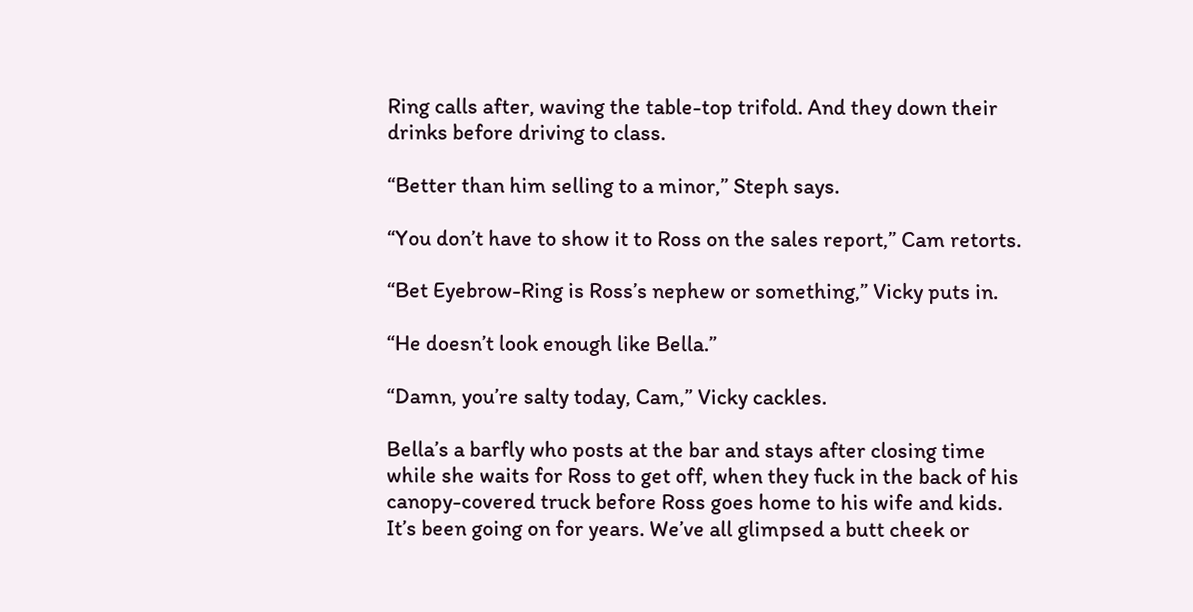Ring calls after, waving the table-top trifold. And they down their drinks before driving to class.

“Better than him selling to a minor,” Steph says.

“You don’t have to show it to Ross on the sales report,” Cam retorts.

“Bet Eyebrow-Ring is Ross’s nephew or something,” Vicky puts in.

“He doesn’t look enough like Bella.”

“Damn, you’re salty today, Cam,” Vicky cackles.

Bella’s a barfly who posts at the bar and stays after closing time while she waits for Ross to get off, when they fuck in the back of his canopy-covered truck before Ross goes home to his wife and kids. It’s been going on for years. We’ve all glimpsed a butt cheek or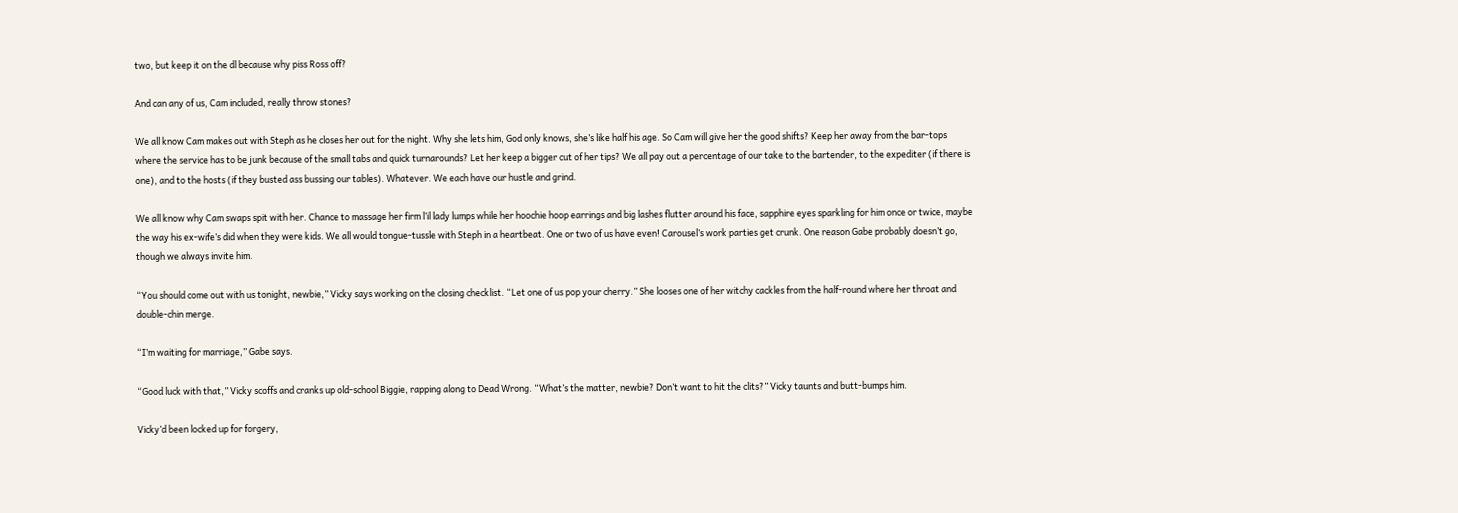two, but keep it on the dl because why piss Ross off?

And can any of us, Cam included, really throw stones?

We all know Cam makes out with Steph as he closes her out for the night. Why she lets him, God only knows, she’s like half his age. So Cam will give her the good shifts? Keep her away from the bar-tops where the service has to be junk because of the small tabs and quick turnarounds? Let her keep a bigger cut of her tips? We all pay out a percentage of our take to the bartender, to the expediter (if there is one), and to the hosts (if they busted ass bussing our tables). Whatever. We each have our hustle and grind.

We all know why Cam swaps spit with her. Chance to massage her firm l’il lady lumps while her hoochie hoop earrings and big lashes flutter around his face, sapphire eyes sparkling for him once or twice, maybe the way his ex-wife’s did when they were kids. We all would tongue-tussle with Steph in a heartbeat. One or two of us have even! Carousel’s work parties get crunk. One reason Gabe probably doesn’t go, though we always invite him.

“You should come out with us tonight, newbie,” Vicky says working on the closing checklist. “Let one of us pop your cherry.” She looses one of her witchy cackles from the half-round where her throat and double-chin merge.

“I’m waiting for marriage,” Gabe says.

“Good luck with that,” Vicky scoffs and cranks up old-school Biggie, rapping along to Dead Wrong. “What’s the matter, newbie? Don’t want to hit the clits?” Vicky taunts and butt-bumps him.

Vicky’d been locked up for forgery,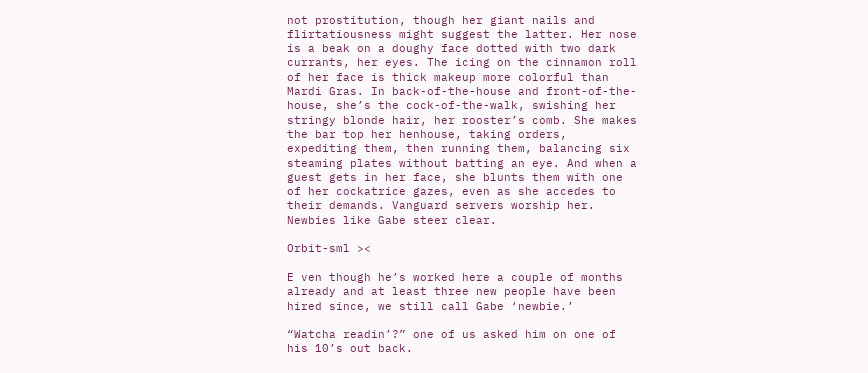not prostitution, though her giant nails and flirtatiousness might suggest the latter. Her nose is a beak on a doughy face dotted with two dark currants, her eyes. The icing on the cinnamon roll of her face is thick makeup more colorful than Mardi Gras. In back-of-the-house and front-of-the-house, she’s the cock-of-the-walk, swishing her stringy blonde hair, her rooster’s comb. She makes the bar top her henhouse, taking orders, expediting them, then running them, balancing six steaming plates without batting an eye. And when a guest gets in her face, she blunts them with one of her cockatrice gazes, even as she accedes to their demands. Vanguard servers worship her. Newbies like Gabe steer clear.

Orbit-sml ><

E ven though he’s worked here a couple of months already and at least three new people have been hired since, we still call Gabe ‘newbie.’

“Watcha readin’?” one of us asked him on one of his 10’s out back.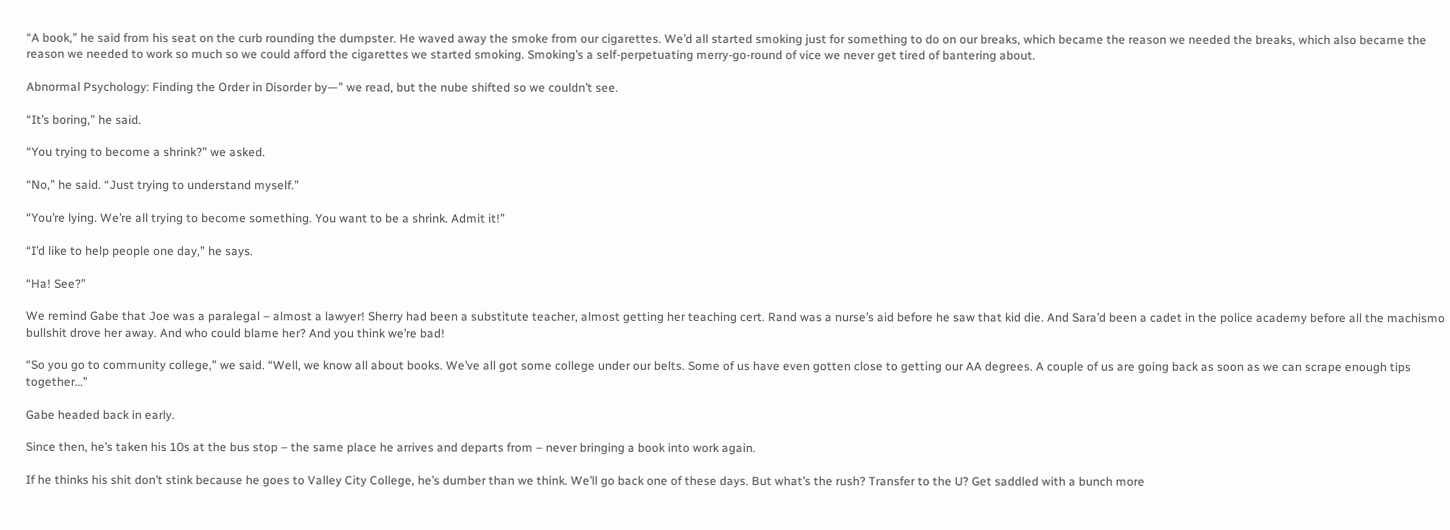“A book,” he said from his seat on the curb rounding the dumpster. He waved away the smoke from our cigarettes. We’d all started smoking just for something to do on our breaks, which became the reason we needed the breaks, which also became the reason we needed to work so much so we could afford the cigarettes we started smoking. Smoking’s a self-perpetuating merry-go-round of vice we never get tired of bantering about.

Abnormal Psychology: Finding the Order in Disorder by—” we read, but the nube shifted so we couldn’t see.

“It’s boring,” he said.

“You trying to become a shrink?” we asked.

“No,” he said. “Just trying to understand myself.”

“You’re lying. We’re all trying to become something. You want to be a shrink. Admit it!”

“I’d like to help people one day,” he says.

“Ha! See?”

We remind Gabe that Joe was a paralegal – almost a lawyer! Sherry had been a substitute teacher, almost getting her teaching cert. Rand was a nurse’s aid before he saw that kid die. And Sara’d been a cadet in the police academy before all the machismo bullshit drove her away. And who could blame her? And you think we’re bad!

“So you go to community college,” we said. “Well, we know all about books. We’ve all got some college under our belts. Some of us have even gotten close to getting our AA degrees. A couple of us are going back as soon as we can scrape enough tips together…”

Gabe headed back in early.

Since then, he’s taken his 10s at the bus stop – the same place he arrives and departs from – never bringing a book into work again.

If he thinks his shit don’t stink because he goes to Valley City College, he’s dumber than we think. We’ll go back one of these days. But what’s the rush? Transfer to the U? Get saddled with a bunch more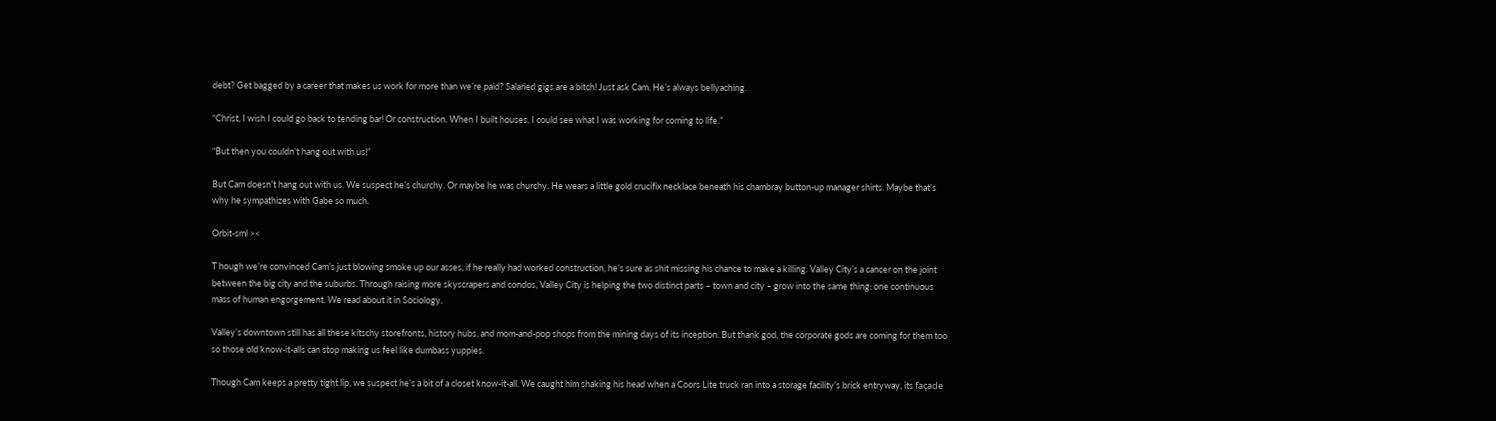debt? Get bagged by a career that makes us work for more than we’re paid? Salaried gigs are a bitch! Just ask Cam. He’s always bellyaching.

“Christ, I wish I could go back to tending bar! Or construction. When I built houses, I could see what I was working for coming to life.”

“But then you couldn’t hang out with us!”

But Cam doesn’t hang out with us. We suspect he’s churchy. Or maybe he was churchy. He wears a little gold crucifix necklace beneath his chambray button-up manager shirts. Maybe that’s why he sympathizes with Gabe so much.

Orbit-sml ><

T hough we’re convinced Cam’s just blowing smoke up our asses, if he really had worked construction, he’s sure as shit missing his chance to make a killing. Valley City’s a cancer on the joint between the big city and the suburbs. Through raising more skyscrapers and condos, Valley City is helping the two distinct parts – town and city – grow into the same thing: one continuous mass of human engorgement. We read about it in Sociology.

Valley’s downtown still has all these kitschy storefronts, history hubs, and mom-and-pop shops from the mining days of its inception. But thank god, the corporate gods are coming for them too so those old know-it-alls can stop making us feel like dumbass yuppies.

Though Cam keeps a pretty tight lip, we suspect he’s a bit of a closet know-it-all. We caught him shaking his head when a Coors Lite truck ran into a storage facility’s brick entryway, its façade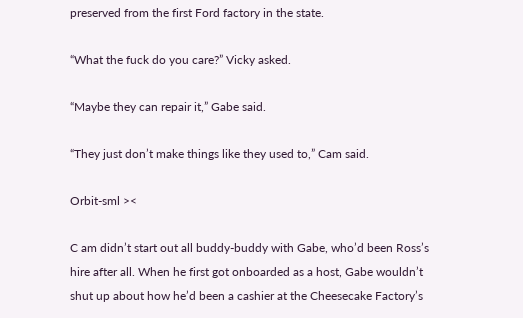preserved from the first Ford factory in the state.

“What the fuck do you care?” Vicky asked.

“Maybe they can repair it,” Gabe said.

“They just don’t make things like they used to,” Cam said.

Orbit-sml ><

C am didn’t start out all buddy-buddy with Gabe, who’d been Ross’s hire after all. When he first got onboarded as a host, Gabe wouldn’t shut up about how he’d been a cashier at the Cheesecake Factory’s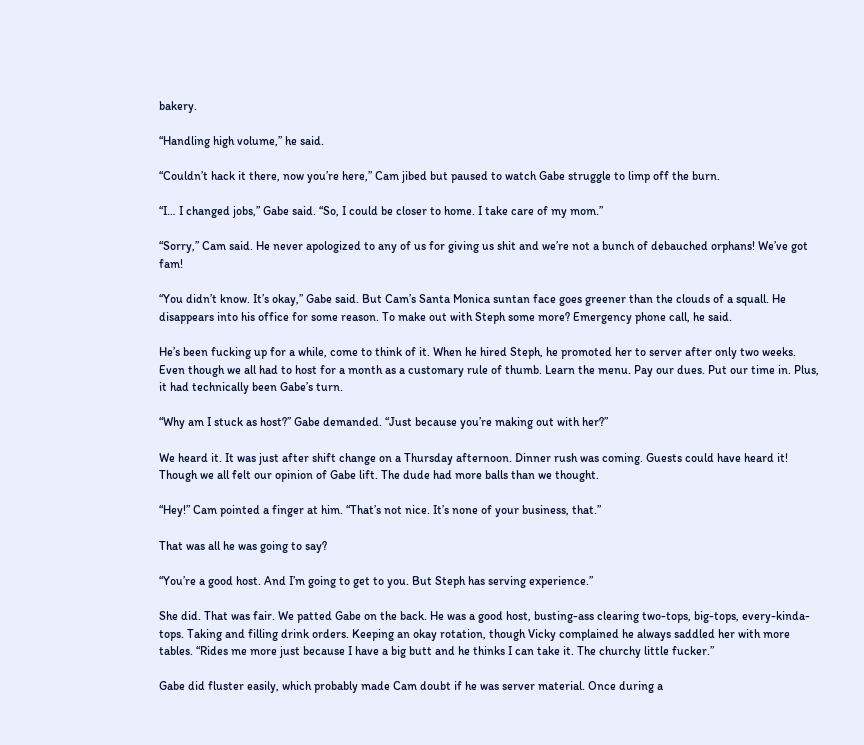bakery.

“Handling high volume,” he said.

“Couldn’t hack it there, now you’re here,” Cam jibed but paused to watch Gabe struggle to limp off the burn.

“I… I changed jobs,” Gabe said. “So, I could be closer to home. I take care of my mom.”

“Sorry,” Cam said. He never apologized to any of us for giving us shit and we’re not a bunch of debauched orphans! We’ve got fam!

“You didn’t know. It’s okay,” Gabe said. But Cam’s Santa Monica suntan face goes greener than the clouds of a squall. He disappears into his office for some reason. To make out with Steph some more? Emergency phone call, he said.

He’s been fucking up for a while, come to think of it. When he hired Steph, he promoted her to server after only two weeks. Even though we all had to host for a month as a customary rule of thumb. Learn the menu. Pay our dues. Put our time in. Plus, it had technically been Gabe’s turn.

“Why am I stuck as host?” Gabe demanded. “Just because you’re making out with her?”

We heard it. It was just after shift change on a Thursday afternoon. Dinner rush was coming. Guests could have heard it! Though we all felt our opinion of Gabe lift. The dude had more balls than we thought.

“Hey!” Cam pointed a finger at him. “That’s not nice. It’s none of your business, that.”

That was all he was going to say?

“You’re a good host. And I’m going to get to you. But Steph has serving experience.”

She did. That was fair. We patted Gabe on the back. He was a good host, busting-ass clearing two-tops, big-tops, every-kinda-tops. Taking and filling drink orders. Keeping an okay rotation, though Vicky complained he always saddled her with more tables. “Rides me more just because I have a big butt and he thinks I can take it. The churchy little fucker.”

Gabe did fluster easily, which probably made Cam doubt if he was server material. Once during a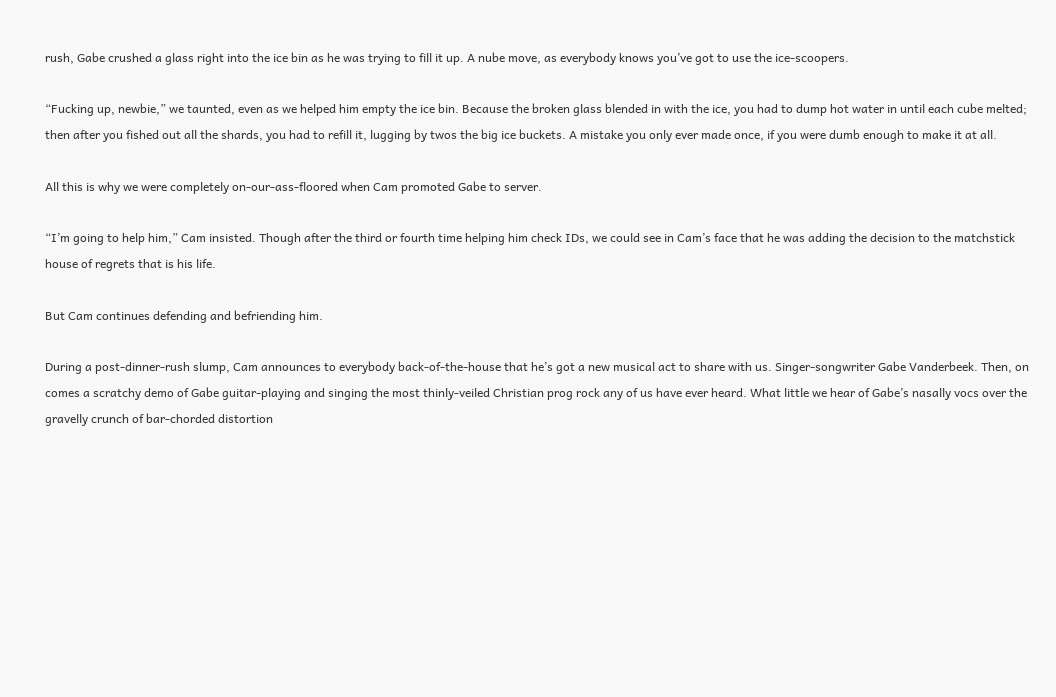rush, Gabe crushed a glass right into the ice bin as he was trying to fill it up. A nube move, as everybody knows you’ve got to use the ice-scoopers.

“Fucking up, newbie,” we taunted, even as we helped him empty the ice bin. Because the broken glass blended in with the ice, you had to dump hot water in until each cube melted; then after you fished out all the shards, you had to refill it, lugging by twos the big ice buckets. A mistake you only ever made once, if you were dumb enough to make it at all.

All this is why we were completely on-our-ass-floored when Cam promoted Gabe to server.

“I’m going to help him,” Cam insisted. Though after the third or fourth time helping him check IDs, we could see in Cam’s face that he was adding the decision to the matchstick house of regrets that is his life.

But Cam continues defending and befriending him.

During a post-dinner-rush slump, Cam announces to everybody back-of-the-house that he’s got a new musical act to share with us. Singer-songwriter Gabe Vanderbeek. Then, on comes a scratchy demo of Gabe guitar-playing and singing the most thinly-veiled Christian prog rock any of us have ever heard. What little we hear of Gabe’s nasally vocs over the gravelly crunch of bar-chorded distortion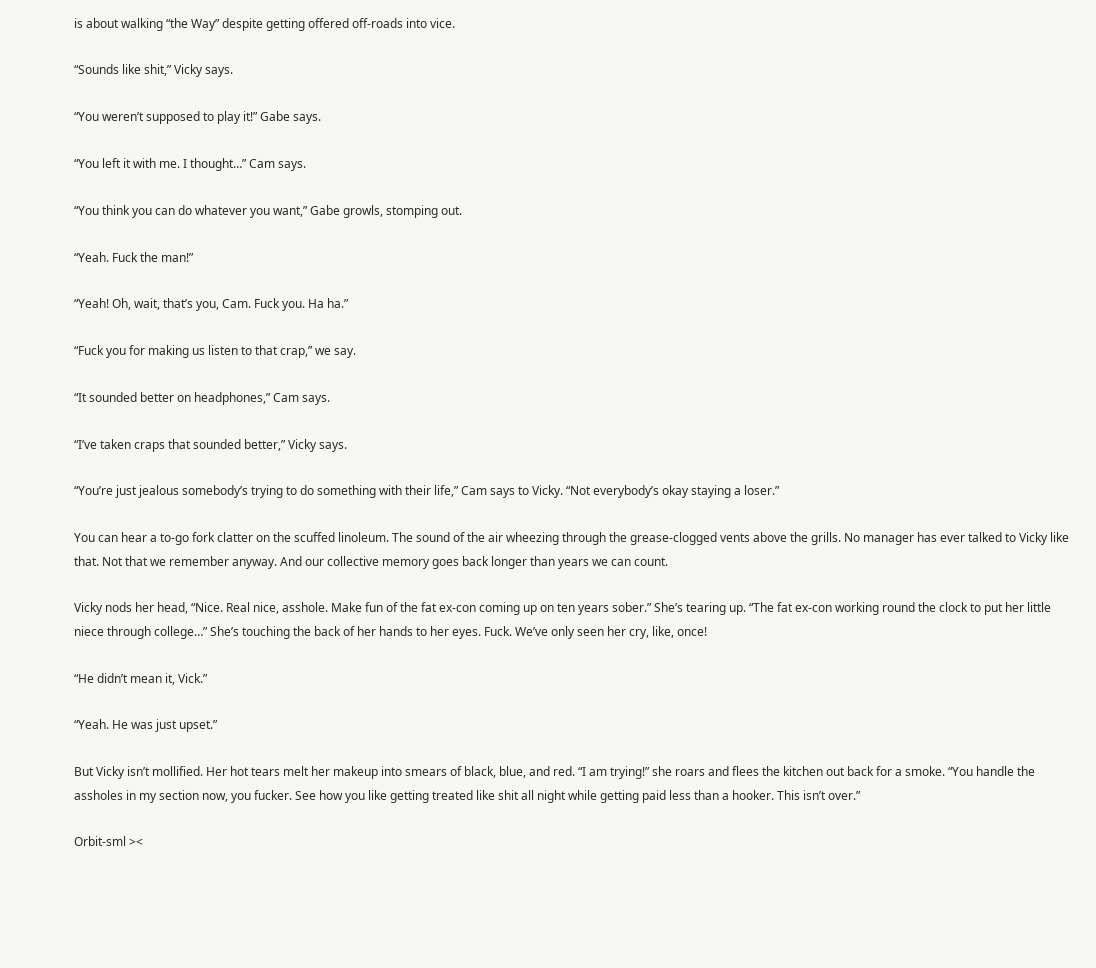is about walking “the Way” despite getting offered off-roads into vice.

“Sounds like shit,” Vicky says.

“You weren’t supposed to play it!” Gabe says.

“You left it with me. I thought…” Cam says.

“You think you can do whatever you want,” Gabe growls, stomping out.

“Yeah. Fuck the man!”

“Yeah! Oh, wait, that’s you, Cam. Fuck you. Ha ha.”

“Fuck you for making us listen to that crap,” we say.

“It sounded better on headphones,” Cam says.

“I’ve taken craps that sounded better,” Vicky says.

“You’re just jealous somebody’s trying to do something with their life,” Cam says to Vicky. “Not everybody’s okay staying a loser.”

You can hear a to-go fork clatter on the scuffed linoleum. The sound of the air wheezing through the grease-clogged vents above the grills. No manager has ever talked to Vicky like that. Not that we remember anyway. And our collective memory goes back longer than years we can count.

Vicky nods her head, “Nice. Real nice, asshole. Make fun of the fat ex-con coming up on ten years sober.” She’s tearing up. “The fat ex-con working round the clock to put her little niece through college…” She’s touching the back of her hands to her eyes. Fuck. We’ve only seen her cry, like, once!

“He didn’t mean it, Vick.”

“Yeah. He was just upset.”

But Vicky isn’t mollified. Her hot tears melt her makeup into smears of black, blue, and red. “I am trying!” she roars and flees the kitchen out back for a smoke. “You handle the assholes in my section now, you fucker. See how you like getting treated like shit all night while getting paid less than a hooker. This isn’t over.”

Orbit-sml ><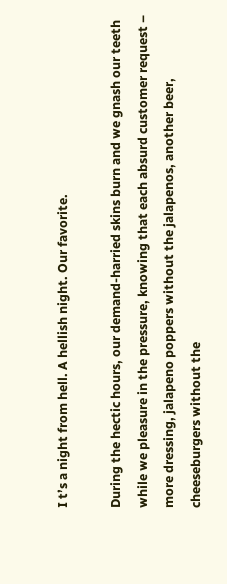I t’s a night from hell. A hellish night. Our favorite.

During the hectic hours, our demand-harried skins burn and we gnash our teeth while we pleasure in the pressure, knowing that each absurd customer request – more dressing, jalapeno poppers without the jalapenos, another beer, cheeseburgers without the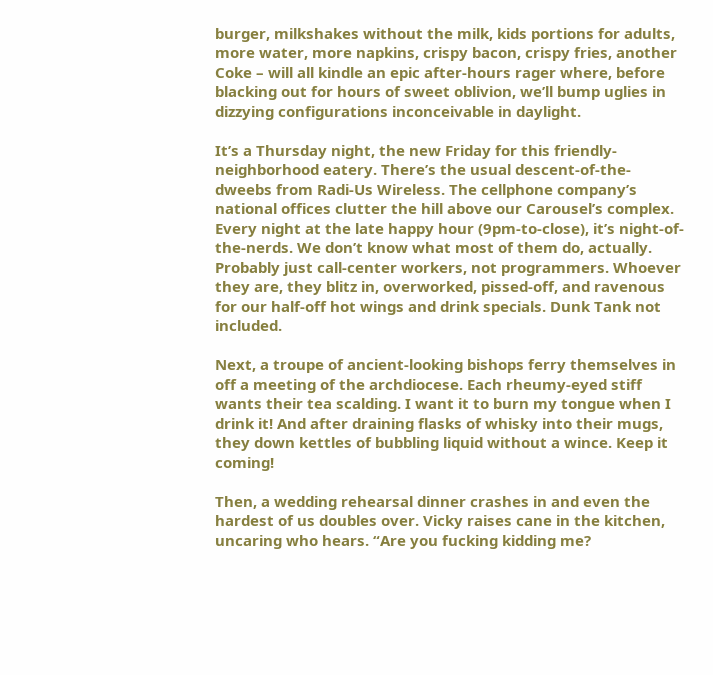burger, milkshakes without the milk, kids portions for adults, more water, more napkins, crispy bacon, crispy fries, another Coke – will all kindle an epic after-hours rager where, before blacking out for hours of sweet oblivion, we’ll bump uglies in dizzying configurations inconceivable in daylight.

It’s a Thursday night, the new Friday for this friendly-neighborhood eatery. There’s the usual descent-of-the-dweebs from Radi-Us Wireless. The cellphone company’s national offices clutter the hill above our Carousel’s complex. Every night at the late happy hour (9pm-to-close), it’s night-of-the-nerds. We don’t know what most of them do, actually. Probably just call-center workers, not programmers. Whoever they are, they blitz in, overworked, pissed-off, and ravenous for our half-off hot wings and drink specials. Dunk Tank not included.

Next, a troupe of ancient-looking bishops ferry themselves in off a meeting of the archdiocese. Each rheumy-eyed stiff wants their tea scalding. I want it to burn my tongue when I drink it! And after draining flasks of whisky into their mugs, they down kettles of bubbling liquid without a wince. Keep it coming!

Then, a wedding rehearsal dinner crashes in and even the hardest of us doubles over. Vicky raises cane in the kitchen, uncaring who hears. “Are you fucking kidding me?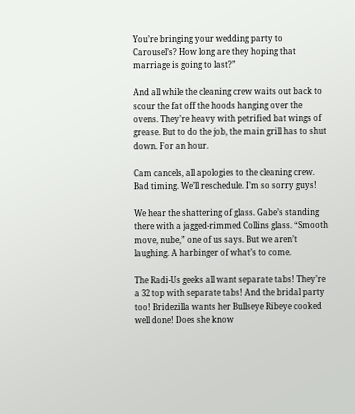You’re bringing your wedding party to Carousel’s? How long are they hoping that marriage is going to last?”

And all while the cleaning crew waits out back to scour the fat off the hoods hanging over the ovens. They’re heavy with petrified bat wings of grease. But to do the job, the main grill has to shut down. For an hour.

Cam cancels, all apologies to the cleaning crew. Bad timing. We’ll reschedule. I’m so sorry guys!

We hear the shattering of glass. Gabe’s standing there with a jagged-rimmed Collins glass. “Smooth move, nube,” one of us says. But we aren’t laughing. A harbinger of what’s to come.

The Radi-Us geeks all want separate tabs! They’re a 32 top with separate tabs! And the bridal party too! Bridezilla wants her Bullseye Ribeye cooked well done! Does she know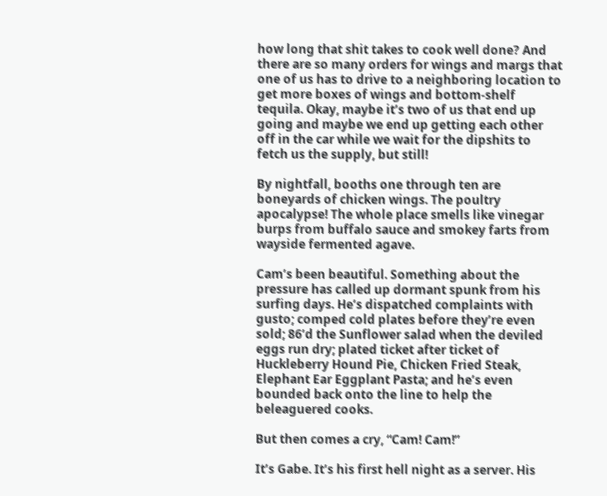how long that shit takes to cook well done? And there are so many orders for wings and margs that one of us has to drive to a neighboring location to get more boxes of wings and bottom-shelf tequila. Okay, maybe it’s two of us that end up going and maybe we end up getting each other off in the car while we wait for the dipshits to fetch us the supply, but still!

By nightfall, booths one through ten are boneyards of chicken wings. The poultry apocalypse! The whole place smells like vinegar burps from buffalo sauce and smokey farts from wayside fermented agave.

Cam’s been beautiful. Something about the pressure has called up dormant spunk from his surfing days. He’s dispatched complaints with gusto; comped cold plates before they’re even sold; 86’d the Sunflower salad when the deviled eggs run dry; plated ticket after ticket of Huckleberry Hound Pie, Chicken Fried Steak, Elephant Ear Eggplant Pasta; and he’s even bounded back onto the line to help the beleaguered cooks.

But then comes a cry, “Cam! Cam!”

It’s Gabe. It’s his first hell night as a server. His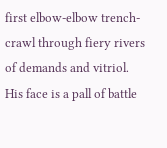first elbow-elbow trench-crawl through fiery rivers of demands and vitriol. His face is a pall of battle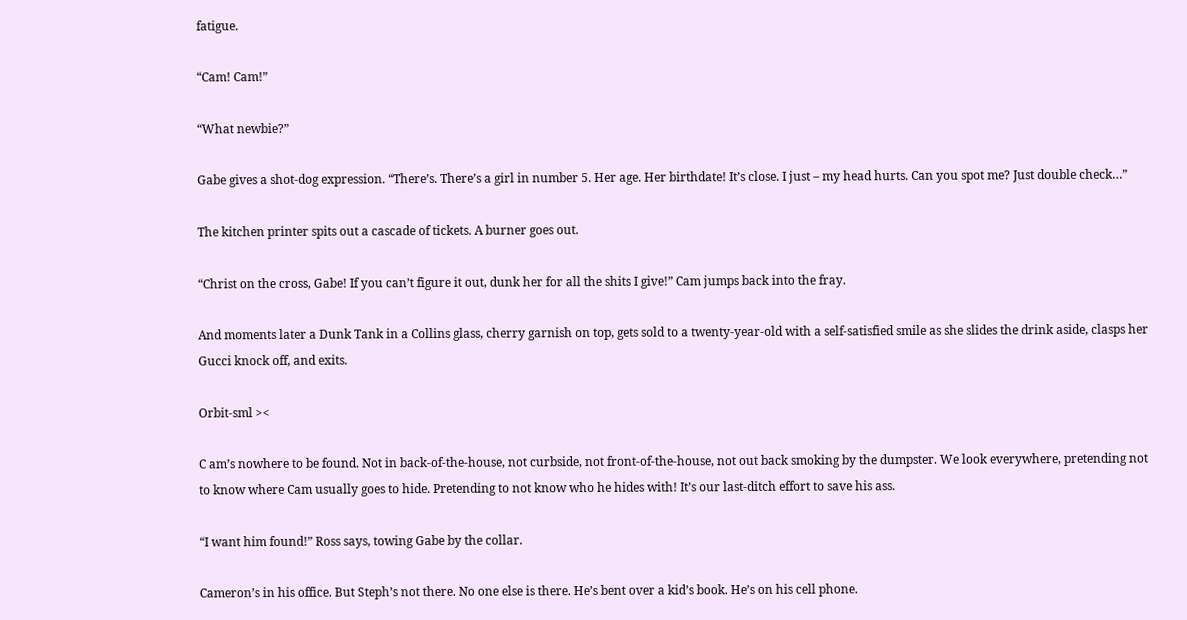fatigue.

“Cam! Cam!”

“What newbie?”

Gabe gives a shot-dog expression. “There’s. There’s a girl in number 5. Her age. Her birthdate! It’s close. I just – my head hurts. Can you spot me? Just double check…”

The kitchen printer spits out a cascade of tickets. A burner goes out.

“Christ on the cross, Gabe! If you can’t figure it out, dunk her for all the shits I give!” Cam jumps back into the fray.

And moments later a Dunk Tank in a Collins glass, cherry garnish on top, gets sold to a twenty-year-old with a self-satisfied smile as she slides the drink aside, clasps her Gucci knock off, and exits.

Orbit-sml ><

C am’s nowhere to be found. Not in back-of-the-house, not curbside, not front-of-the-house, not out back smoking by the dumpster. We look everywhere, pretending not to know where Cam usually goes to hide. Pretending to not know who he hides with! It’s our last-ditch effort to save his ass.

“I want him found!” Ross says, towing Gabe by the collar.

Cameron’s in his office. But Steph’s not there. No one else is there. He’s bent over a kid’s book. He’s on his cell phone.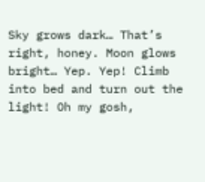Sky grows dark… That’s right, honey. Moon glows bright… Yep. Yep! Climb into bed and turn out the light! Oh my gosh,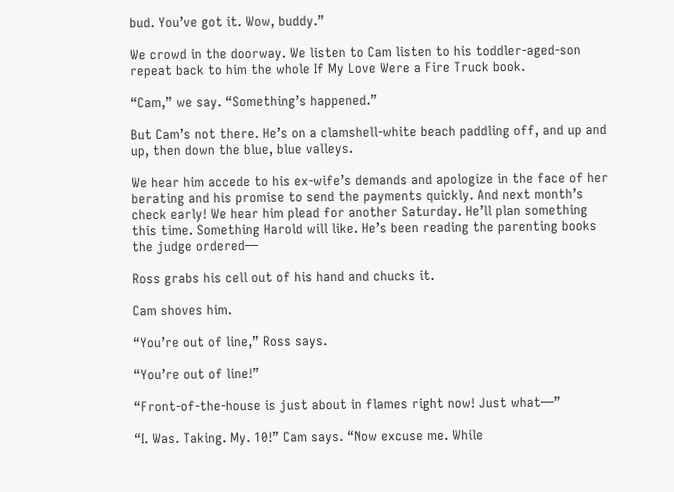bud. You’ve got it. Wow, buddy.”

We crowd in the doorway. We listen to Cam listen to his toddler-aged-son repeat back to him the whole If My Love Were a Fire Truck book.

“Cam,” we say. “Something’s happened.”

But Cam’s not there. He’s on a clamshell-white beach paddling off, and up and up, then down the blue, blue valleys.

We hear him accede to his ex-wife’s demands and apologize in the face of her berating and his promise to send the payments quickly. And next month’s check early! We hear him plead for another Saturday. He’ll plan something this time. Something Harold will like. He’s been reading the parenting books the judge ordered—

Ross grabs his cell out of his hand and chucks it.

Cam shoves him.

“You’re out of line,” Ross says.

“You’re out of line!”

“Front-of-the-house is just about in flames right now! Just what—”

“I. Was. Taking. My. 10!” Cam says. “Now excuse me. While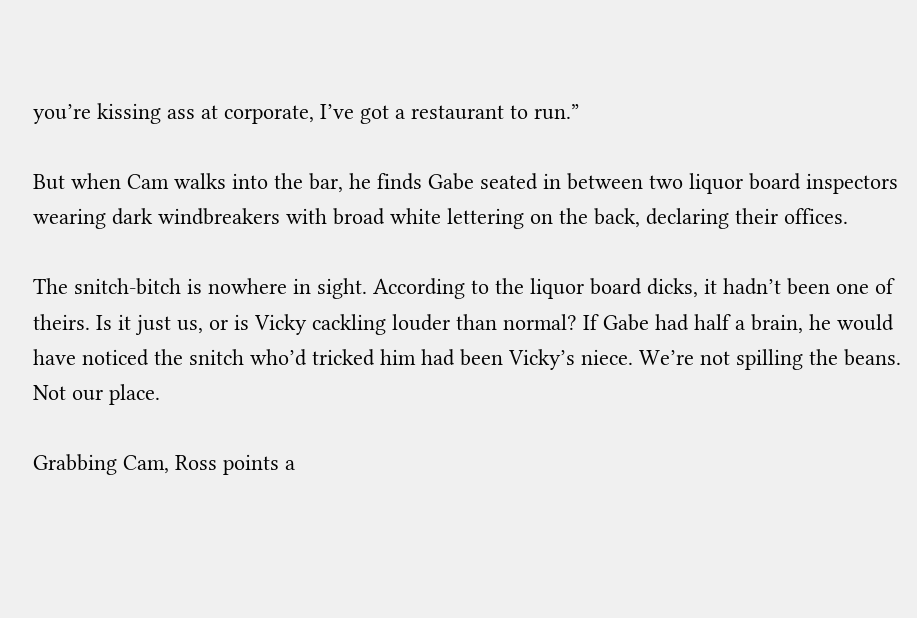you’re kissing ass at corporate, I’ve got a restaurant to run.”

But when Cam walks into the bar, he finds Gabe seated in between two liquor board inspectors wearing dark windbreakers with broad white lettering on the back, declaring their offices.

The snitch-bitch is nowhere in sight. According to the liquor board dicks, it hadn’t been one of theirs. Is it just us, or is Vicky cackling louder than normal? If Gabe had half a brain, he would have noticed the snitch who’d tricked him had been Vicky’s niece. We’re not spilling the beans. Not our place.

Grabbing Cam, Ross points a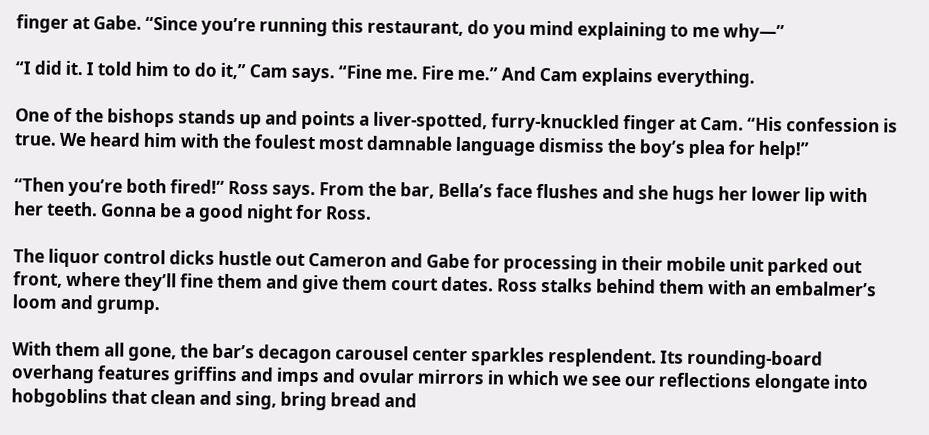finger at Gabe. “Since you’re running this restaurant, do you mind explaining to me why—”

“I did it. I told him to do it,” Cam says. “Fine me. Fire me.” And Cam explains everything.

One of the bishops stands up and points a liver-spotted, furry-knuckled finger at Cam. “His confession is true. We heard him with the foulest most damnable language dismiss the boy’s plea for help!”

“Then you’re both fired!” Ross says. From the bar, Bella’s face flushes and she hugs her lower lip with her teeth. Gonna be a good night for Ross.

The liquor control dicks hustle out Cameron and Gabe for processing in their mobile unit parked out front, where they’ll fine them and give them court dates. Ross stalks behind them with an embalmer’s loom and grump.

With them all gone, the bar’s decagon carousel center sparkles resplendent. Its rounding-board overhang features griffins and imps and ovular mirrors in which we see our reflections elongate into hobgoblins that clean and sing, bring bread and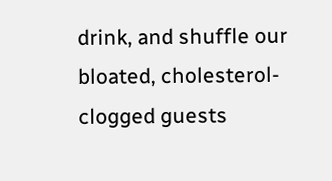drink, and shuffle our bloated, cholesterol-clogged guests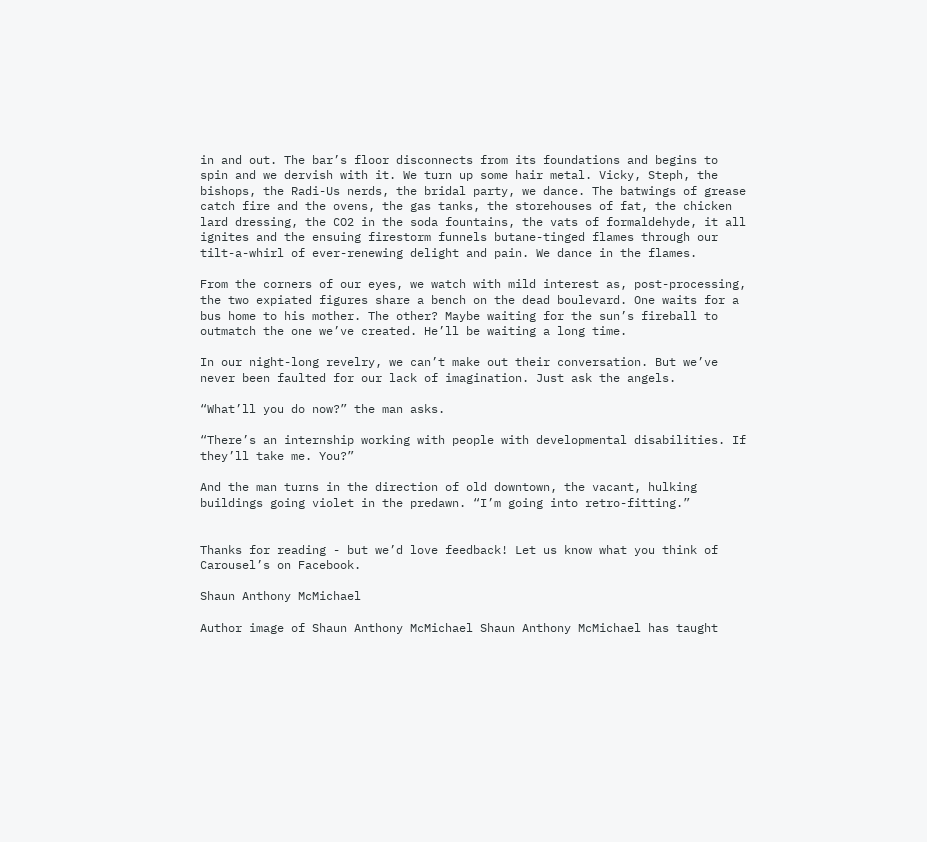in and out. The bar’s floor disconnects from its foundations and begins to spin and we dervish with it. We turn up some hair metal. Vicky, Steph, the bishops, the Radi-Us nerds, the bridal party, we dance. The batwings of grease catch fire and the ovens, the gas tanks, the storehouses of fat, the chicken lard dressing, the CO2 in the soda fountains, the vats of formaldehyde, it all ignites and the ensuing firestorm funnels butane-tinged flames through our tilt-a-whirl of ever-renewing delight and pain. We dance in the flames.

From the corners of our eyes, we watch with mild interest as, post-processing, the two expiated figures share a bench on the dead boulevard. One waits for a bus home to his mother. The other? Maybe waiting for the sun’s fireball to outmatch the one we’ve created. He’ll be waiting a long time.

In our night-long revelry, we can’t make out their conversation. But we’ve never been faulted for our lack of imagination. Just ask the angels.

“What’ll you do now?” the man asks.

“There’s an internship working with people with developmental disabilities. If they’ll take me. You?”

And the man turns in the direction of old downtown, the vacant, hulking buildings going violet in the predawn. “I’m going into retro-fitting.”


Thanks for reading - but we’d love feedback! Let us know what you think of Carousel’s on Facebook.

Shaun Anthony McMichael

Author image of Shaun Anthony McMichael Shaun Anthony McMichael has taught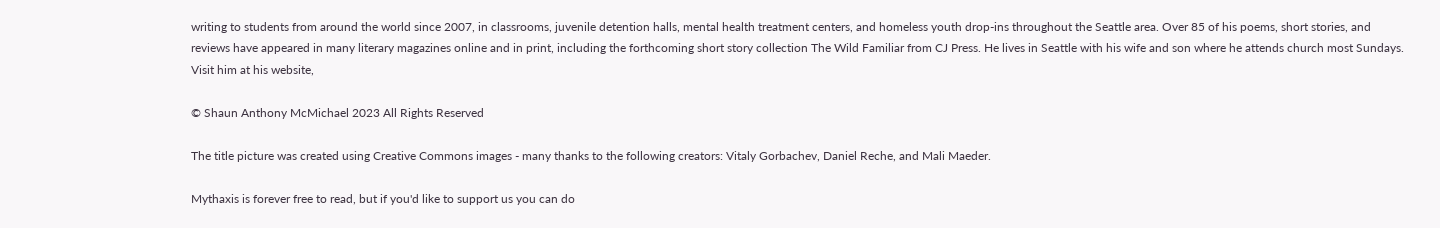writing to students from around the world since 2007, in classrooms, juvenile detention halls, mental health treatment centers, and homeless youth drop-ins throughout the Seattle area. Over 85 of his poems, short stories, and reviews have appeared in many literary magazines online and in print, including the forthcoming short story collection The Wild Familiar from CJ Press. He lives in Seattle with his wife and son where he attends church most Sundays. Visit him at his website,

© Shaun Anthony McMichael 2023 All Rights Reserved

The title picture was created using Creative Commons images - many thanks to the following creators: Vitaly Gorbachev, Daniel Reche, and Mali Maeder.

Mythaxis is forever free to read, but if you'd like to support us you can do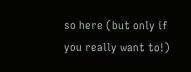so here (but only if you really want to!)